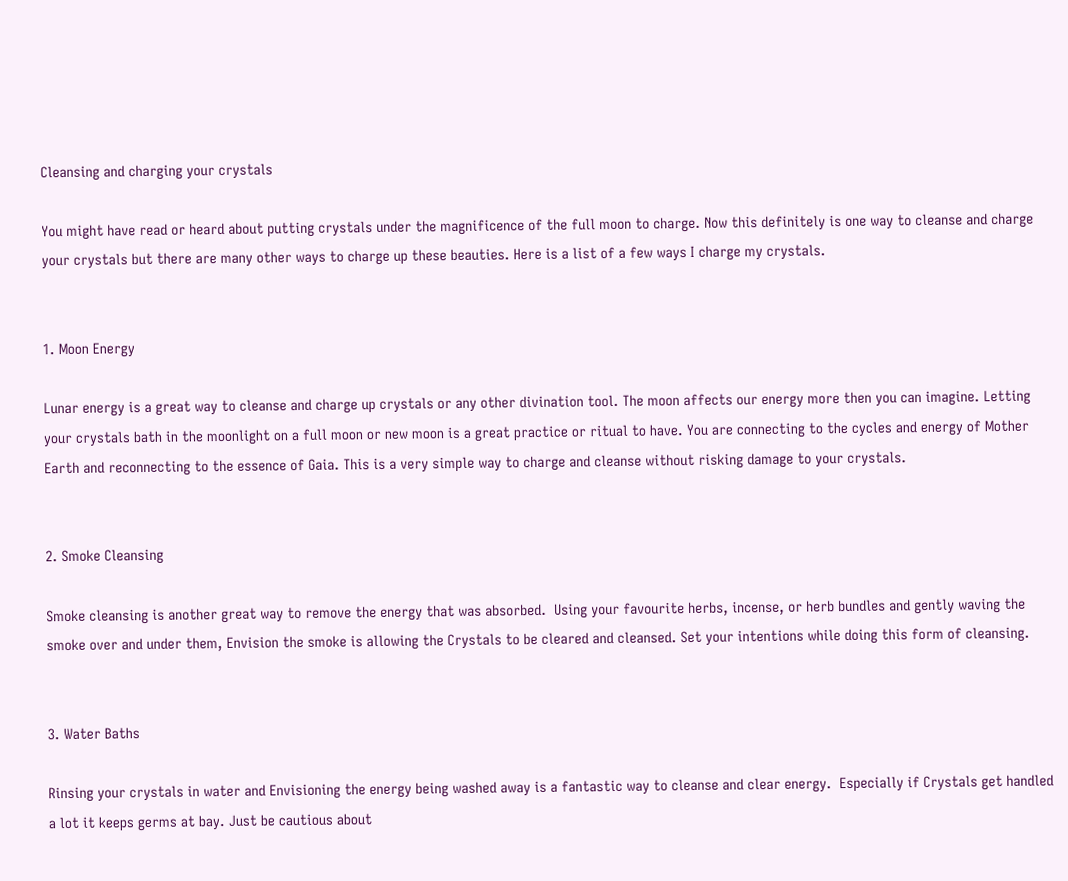Cleansing and charging your crystals

You might have read or heard about putting crystals under the magnificence of the full moon to charge. Now this definitely is one way to cleanse and charge your crystals but there are many other ways to charge up these beauties. Here is a list of a few ways I charge my crystals.


1. Moon Energy

Lunar energy is a great way to cleanse and charge up crystals or any other divination tool. The moon affects our energy more then you can imagine. Letting your crystals bath in the moonlight on a full moon or new moon is a great practice or ritual to have. You are connecting to the cycles and energy of Mother Earth and reconnecting to the essence of Gaia. This is a very simple way to charge and cleanse without risking damage to your crystals.


2. Smoke Cleansing

Smoke cleansing is another great way to remove the energy that was absorbed.  Using your favourite herbs, incense, or herb bundles and gently waving the smoke over and under them, Envision the smoke is allowing the Crystals to be cleared and cleansed. Set your intentions while doing this form of cleansing.


3. Water Baths

Rinsing your crystals in water and Envisioning the energy being washed away is a fantastic way to cleanse and clear energy.  Especially if Crystals get handled a lot it keeps germs at bay. Just be cautious about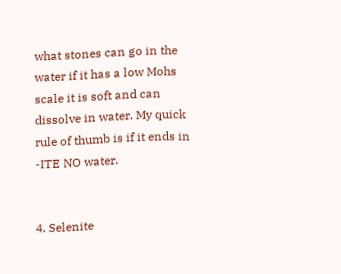what stones can go in the water if it has a low Mohs scale it is soft and can dissolve in water. My quick rule of thumb is if it ends in -ITE NO water.


4. Selenite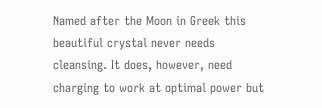Named after the Moon in Greek this beautiful crystal never needs cleansing. It does, however, need charging to work at optimal power but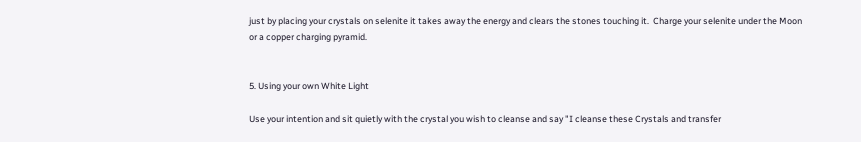just by placing your crystals on selenite it takes away the energy and clears the stones touching it.  Charge your selenite under the Moon or a copper charging pyramid.


5. Using your own White Light

Use your intention and sit quietly with the crystal you wish to cleanse and say "I cleanse these Crystals and transfer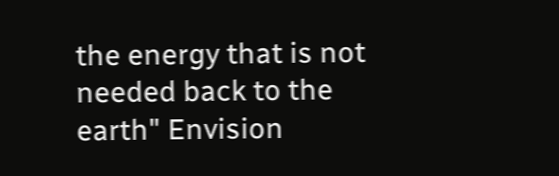the energy that is not needed back to the earth" Envision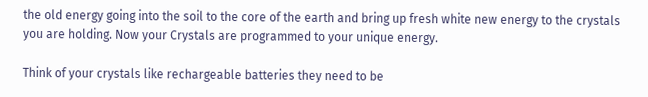the old energy going into the soil to the core of the earth and bring up fresh white new energy to the crystals you are holding. Now your Crystals are programmed to your unique energy.

Think of your crystals like rechargeable batteries they need to be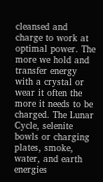cleansed and charge to work at optimal power. The more we hold and transfer energy with a crystal or wear it often the more it needs to be charged. The Lunar Cycle, selenite bowls or charging plates, smoke, water, and earth energies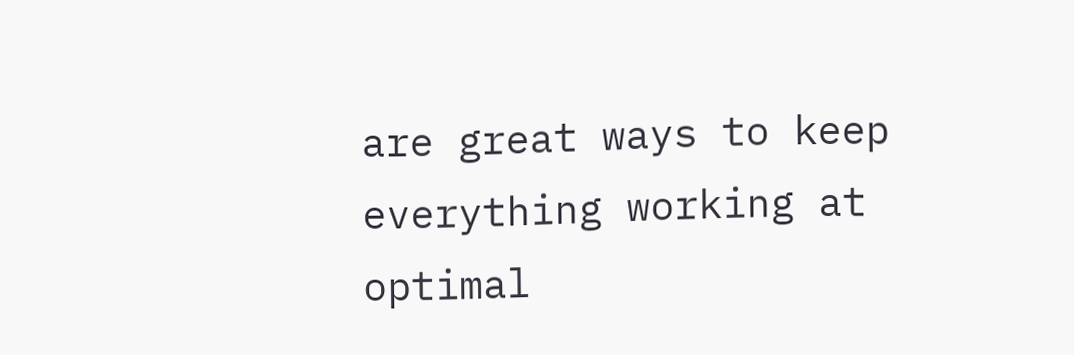are great ways to keep everything working at optimal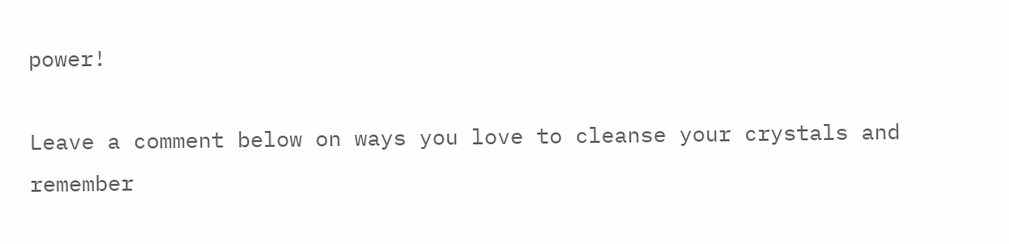power!

Leave a comment below on ways you love to cleanse your crystals and remember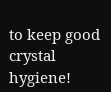to keep good crystal hygiene!